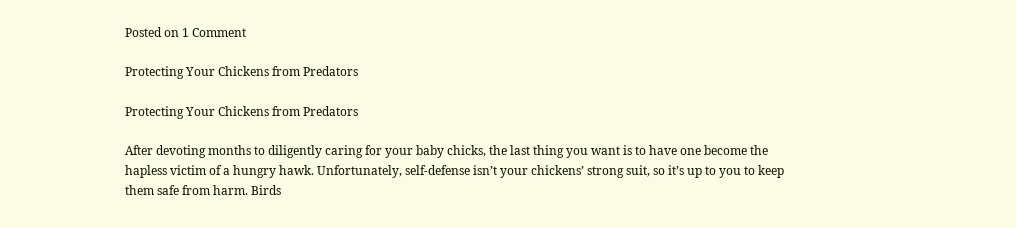Posted on 1 Comment

Protecting Your Chickens from Predators

Protecting Your Chickens from Predators

After devoting months to diligently caring for your baby chicks, the last thing you want is to have one become the hapless victim of a hungry hawk. Unfortunately, self-defense isn’t your chickens’ strong suit, so it’s up to you to keep them safe from harm. Birds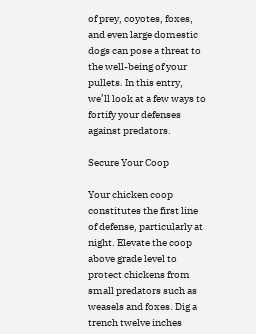of prey, coyotes, foxes, and even large domestic dogs can pose a threat to the well-being of your pullets. In this entry, we’ll look at a few ways to fortify your defenses against predators.

Secure Your Coop

Your chicken coop constitutes the first line of defense, particularly at night. Elevate the coop above grade level to protect chickens from small predators such as weasels and foxes. Dig a trench twelve inches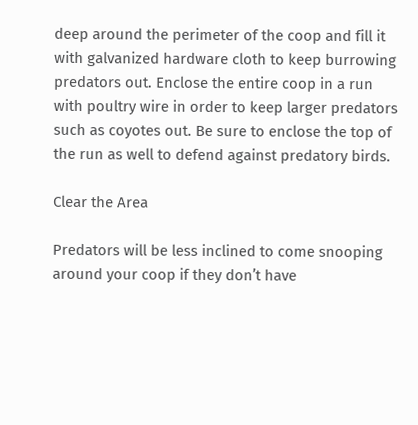deep around the perimeter of the coop and fill it with galvanized hardware cloth to keep burrowing predators out. Enclose the entire coop in a run with poultry wire in order to keep larger predators such as coyotes out. Be sure to enclose the top of the run as well to defend against predatory birds.

Clear the Area

Predators will be less inclined to come snooping around your coop if they don’t have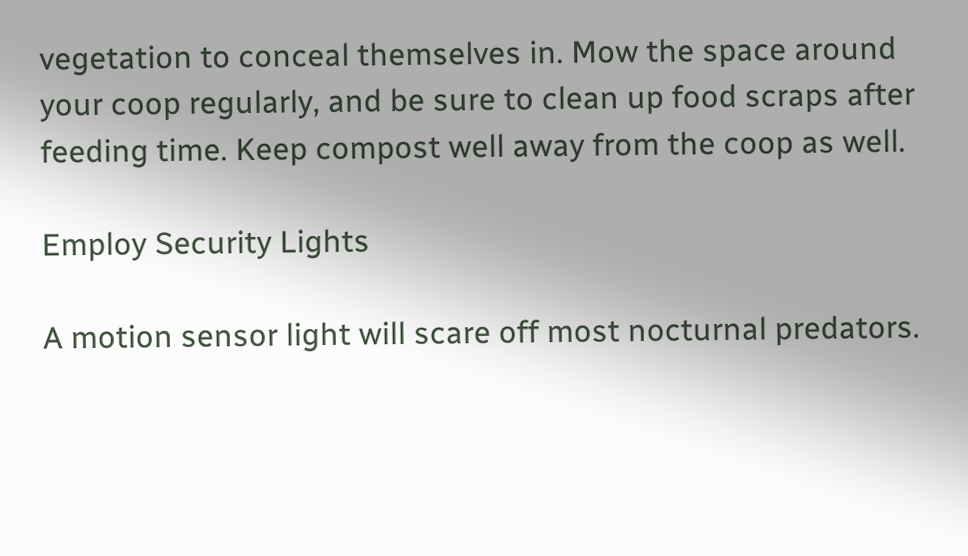vegetation to conceal themselves in. Mow the space around your coop regularly, and be sure to clean up food scraps after feeding time. Keep compost well away from the coop as well.

Employ Security Lights

A motion sensor light will scare off most nocturnal predators.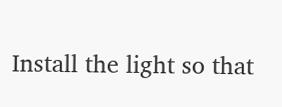Install the light so that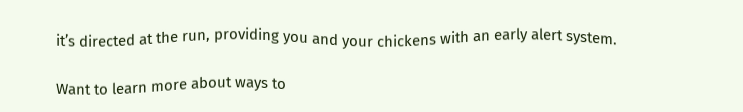it’s directed at the run, providing you and your chickens with an early alert system.

Want to learn more about ways to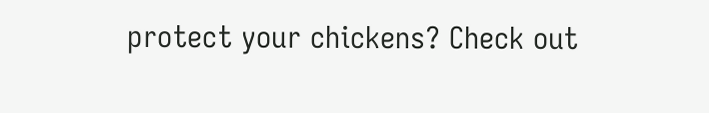protect your chickens? Check out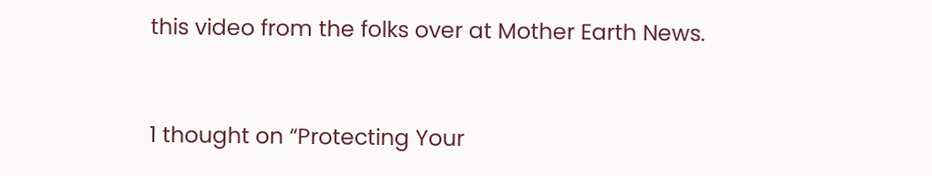this video from the folks over at Mother Earth News.


1 thought on “Protecting Your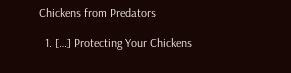Chickens from Predators

  1. […] Protecting Your Chickens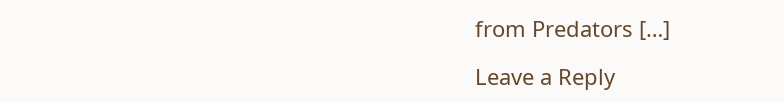from Predators […]

Leave a Reply